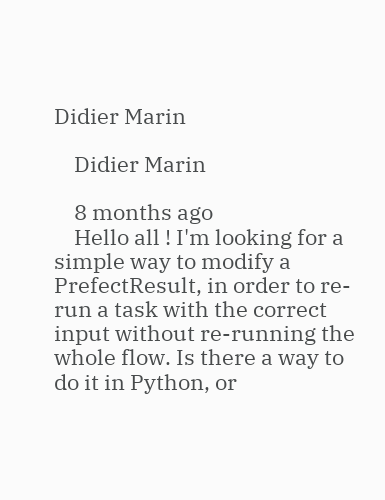Didier Marin

    Didier Marin

    8 months ago
    Hello all ! I'm looking for a simple way to modify a PrefectResult, in order to re-run a task with the correct input without re-running the whole flow. Is there a way to do it in Python, or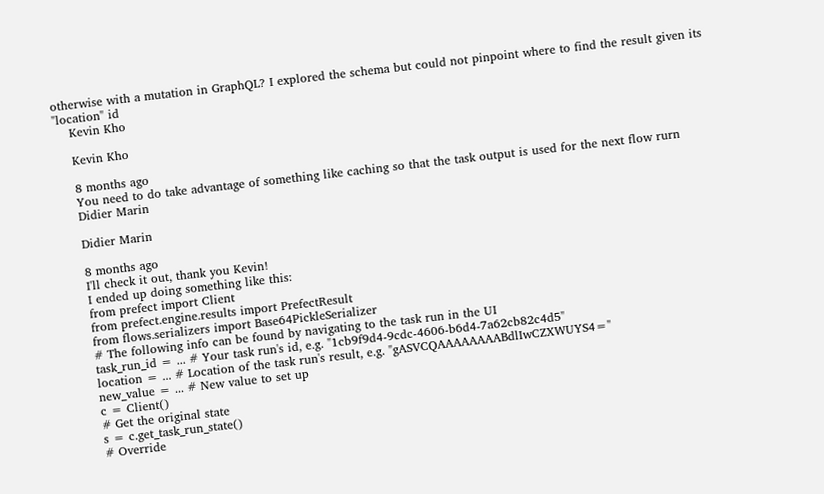otherwise with a mutation in GraphQL? I explored the schema but could not pinpoint where to find the result given its "location" id
    Kevin Kho

    Kevin Kho

    8 months ago
    You need to do take advantage of something like caching so that the task output is used for the next flow rurn
    Didier Marin

    Didier Marin

    8 months ago
    I'll check it out, thank you Kevin!
    I ended up doing something like this:
    from prefect import Client
    from prefect.engine.results import PrefectResult
    from flows.serializers import Base64PickleSerializer
    # The following info can be found by navigating to the task run in the UI
    task_run_id = ... # Your task run's id, e.g. "1cb9f9d4-9cdc-4606-b6d4-7a62cb82c4d5"
    location = ... # Location of the task run's result, e.g. "gASVCQAAAAAAAABdlIwCZXWUYS4="
    new_value = ... # New value to set up
    c = Client()
    # Get the original state
    s = c.get_task_run_state()
    # Override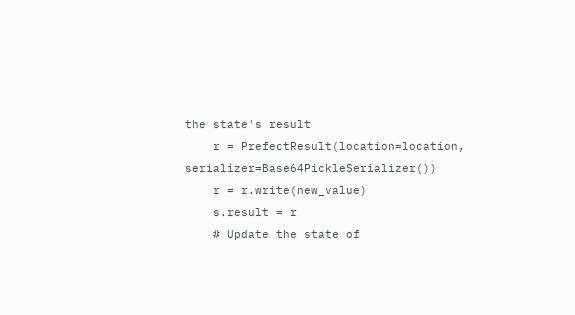the state's result
    r = PrefectResult(location=location, serializer=Base64PickleSerializer())
    r = r.write(new_value)
    s.result = r
    # Update the state of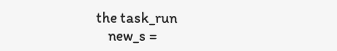the task_run
    new_s =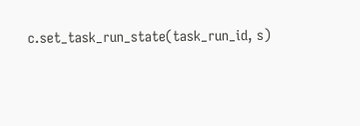c.set_task_run_state(task_run_id, s)